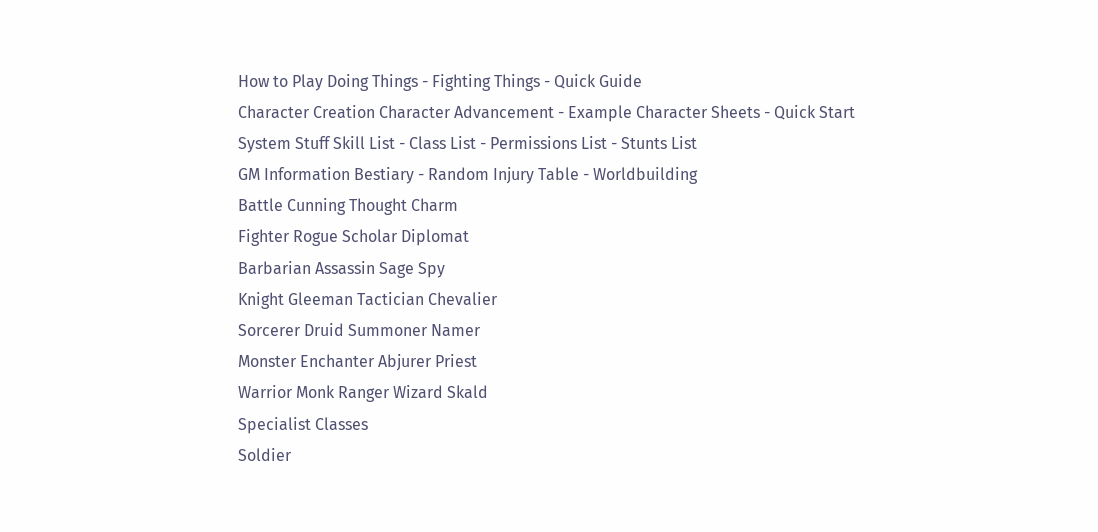How to Play Doing Things - Fighting Things - Quick Guide
Character Creation Character Advancement - Example Character Sheets - Quick Start
System Stuff Skill List - Class List - Permissions List - Stunts List
GM Information Bestiary - Random Injury Table - Worldbuilding
Battle Cunning Thought Charm
Fighter Rogue Scholar Diplomat
Barbarian Assassin Sage Spy
Knight Gleeman Tactician Chevalier
Sorcerer Druid Summoner Namer
Monster Enchanter Abjurer Priest
Warrior Monk Ranger Wizard Skald
Specialist Classes
Soldier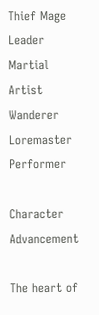Thief Mage Leader
Martial Artist Wanderer Loremaster Performer

Character Advancement

The heart of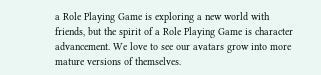a Role Playing Game is exploring a new world with friends, but the spirit of a Role Playing Game is character advancement. We love to see our avatars grow into more mature versions of themselves.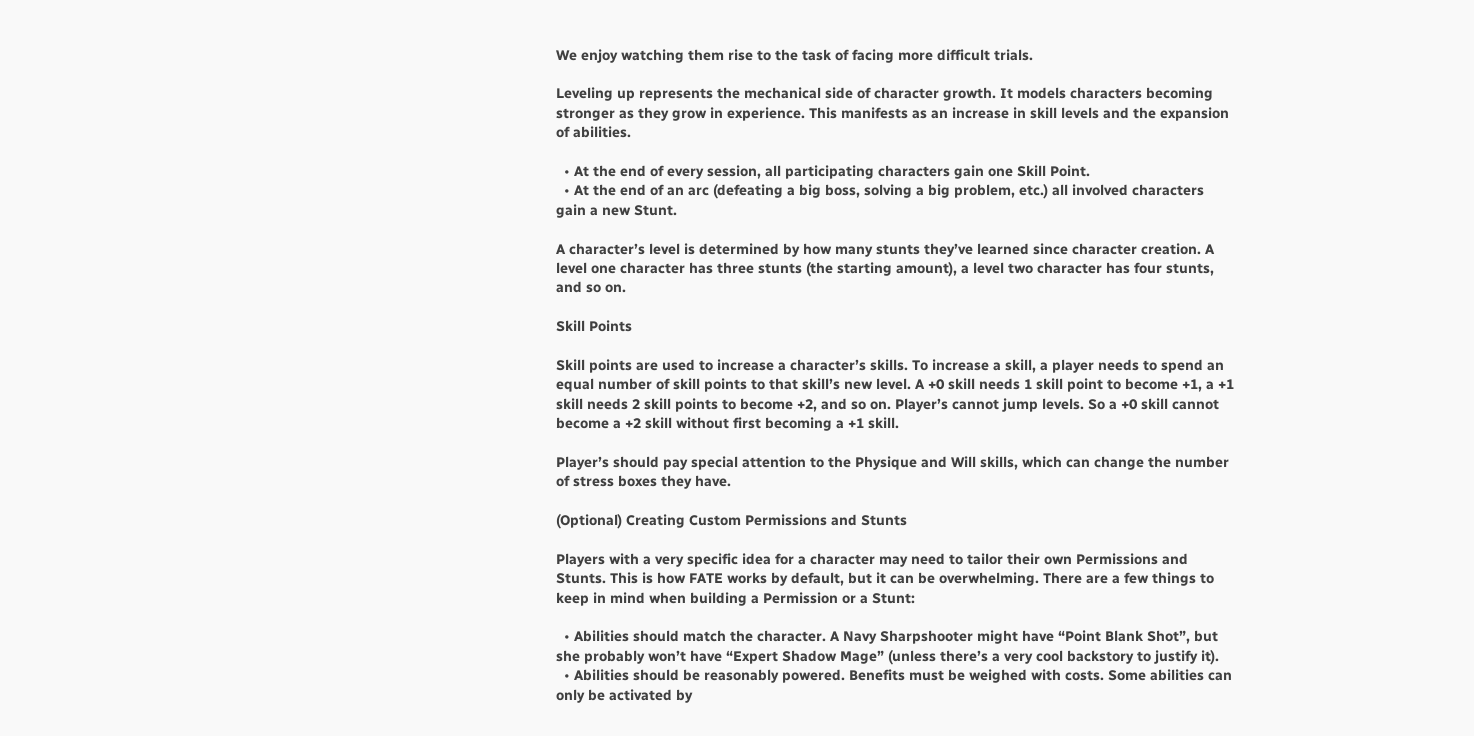We enjoy watching them rise to the task of facing more difficult trials.

Leveling up represents the mechanical side of character growth. It models characters becoming stronger as they grow in experience. This manifests as an increase in skill levels and the expansion of abilities.

  • At the end of every session, all participating characters gain one Skill Point.
  • At the end of an arc (defeating a big boss, solving a big problem, etc.) all involved characters gain a new Stunt.

A character’s level is determined by how many stunts they’ve learned since character creation. A level one character has three stunts (the starting amount), a level two character has four stunts, and so on.

Skill Points

Skill points are used to increase a character’s skills. To increase a skill, a player needs to spend an equal number of skill points to that skill’s new level. A +0 skill needs 1 skill point to become +1, a +1 skill needs 2 skill points to become +2, and so on. Player’s cannot jump levels. So a +0 skill cannot become a +2 skill without first becoming a +1 skill.

Player’s should pay special attention to the Physique and Will skills, which can change the number of stress boxes they have.

(Optional) Creating Custom Permissions and Stunts

Players with a very specific idea for a character may need to tailor their own Permissions and Stunts. This is how FATE works by default, but it can be overwhelming. There are a few things to keep in mind when building a Permission or a Stunt:

  • Abilities should match the character. A Navy Sharpshooter might have “Point Blank Shot”, but she probably won’t have “Expert Shadow Mage” (unless there’s a very cool backstory to justify it).
  • Abilities should be reasonably powered. Benefits must be weighed with costs. Some abilities can only be activated by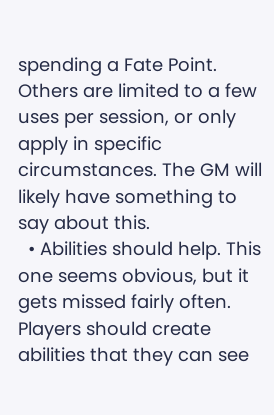spending a Fate Point. Others are limited to a few uses per session, or only apply in specific circumstances. The GM will likely have something to say about this.
  • Abilities should help. This one seems obvious, but it gets missed fairly often. Players should create abilities that they can see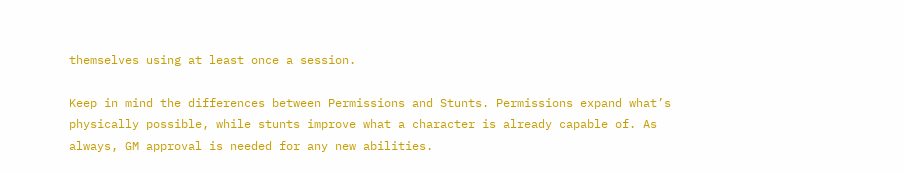themselves using at least once a session.

Keep in mind the differences between Permissions and Stunts. Permissions expand what’s physically possible, while stunts improve what a character is already capable of. As always, GM approval is needed for any new abilities.